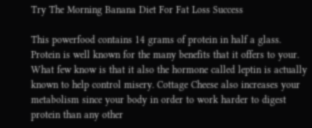Try The Morning Banana Diet For Fat Loss Success

This powerfood contains 14 grams of protein in half a glass. Protein is well known for the many benefits that it offers to your. What few know is that it also the hormone called leptin is actually known to help control misery. Cottage Cheese also increases your metabolism since your body in order to work harder to digest protein than any other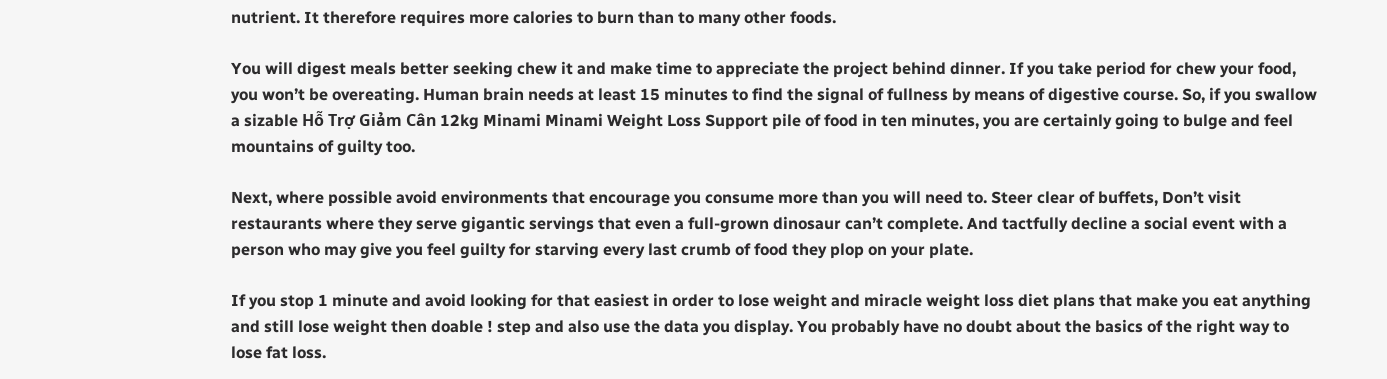nutrient. It therefore requires more calories to burn than to many other foods.

You will digest meals better seeking chew it and make time to appreciate the project behind dinner. If you take period for chew your food, you won’t be overeating. Human brain needs at least 15 minutes to find the signal of fullness by means of digestive course. So, if you swallow a sizable Hỗ Trợ Giảm Cân 12kg Minami Minami Weight Loss Support pile of food in ten minutes, you are certainly going to bulge and feel mountains of guilty too.

Next, where possible avoid environments that encourage you consume more than you will need to. Steer clear of buffets, Don’t visit restaurants where they serve gigantic servings that even a full-grown dinosaur can’t complete. And tactfully decline a social event with a person who may give you feel guilty for starving every last crumb of food they plop on your plate.

If you stop 1 minute and avoid looking for that easiest in order to lose weight and miracle weight loss diet plans that make you eat anything and still lose weight then doable ! step and also use the data you display. You probably have no doubt about the basics of the right way to lose fat loss.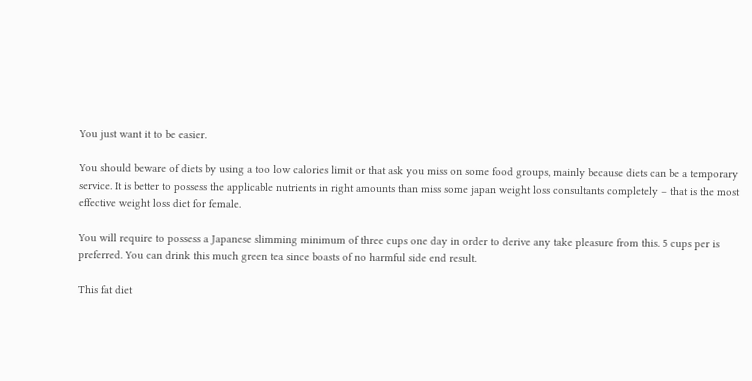You just want it to be easier.

You should beware of diets by using a too low calories limit or that ask you miss on some food groups, mainly because diets can be a temporary service. It is better to possess the applicable nutrients in right amounts than miss some japan weight loss consultants completely – that is the most effective weight loss diet for female.

You will require to possess a Japanese slimming minimum of three cups one day in order to derive any take pleasure from this. 5 cups per is preferred. You can drink this much green tea since boasts of no harmful side end result.

This fat diet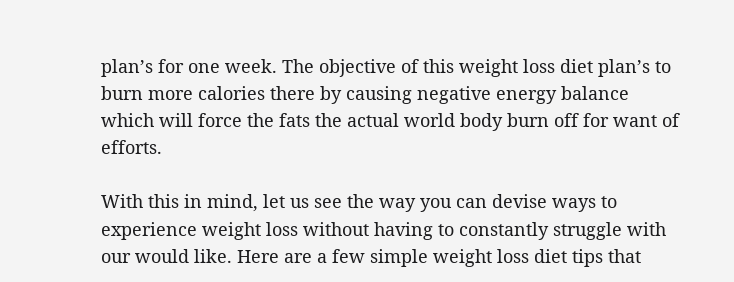plan’s for one week. The objective of this weight loss diet plan’s to burn more calories there by causing negative energy balance which will force the fats the actual world body burn off for want of efforts.

With this in mind, let us see the way you can devise ways to experience weight loss without having to constantly struggle with our would like. Here are a few simple weight loss diet tips that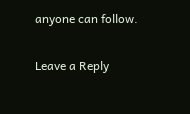anyone can follow.

Leave a Reply